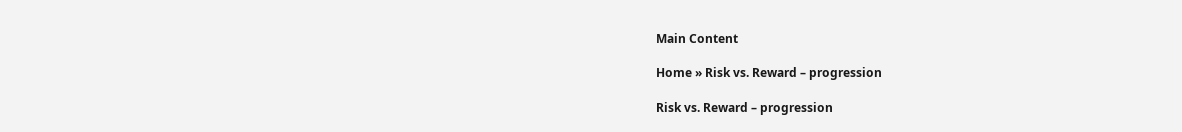Main Content

Home » Risk vs. Reward – progression

Risk vs. Reward – progression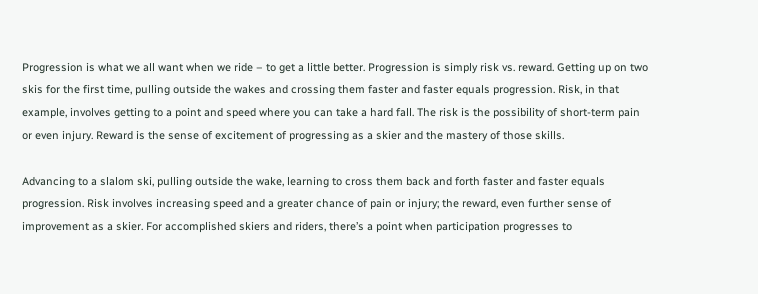Progression is what we all want when we ride – to get a little better. Progression is simply risk vs. reward. Getting up on two skis for the first time, pulling outside the wakes and crossing them faster and faster equals progression. Risk, in that example, involves getting to a point and speed where you can take a hard fall. The risk is the possibility of short-term pain or even injury. Reward is the sense of excitement of progressing as a skier and the mastery of those skills.

Advancing to a slalom ski, pulling outside the wake, learning to cross them back and forth faster and faster equals progression. Risk involves increasing speed and a greater chance of pain or injury; the reward, even further sense of improvement as a skier. For accomplished skiers and riders, there’s a point when participation progresses to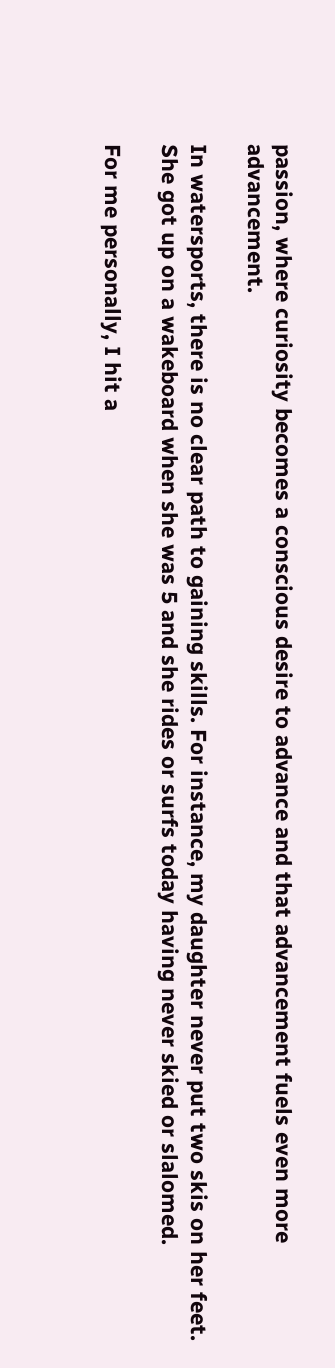passion, where curiosity becomes a conscious desire to advance and that advancement fuels even more advancement.

In watersports, there is no clear path to gaining skills. For instance, my daughter never put two skis on her feet. She got up on a wakeboard when she was 5 and she rides or surfs today having never skied or slalomed.

For me personally, I hit a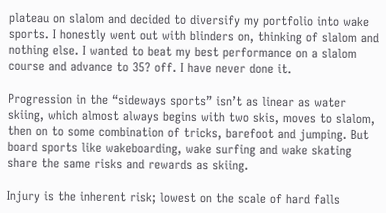plateau on slalom and decided to diversify my portfolio into wake sports. I honestly went out with blinders on, thinking of slalom and nothing else. I wanted to beat my best performance on a slalom course and advance to 35? off. I have never done it.

Progression in the “sideways sports” isn’t as linear as water skiing, which almost always begins with two skis, moves to slalom, then on to some combination of tricks, barefoot and jumping. But board sports like wakeboarding, wake surfing and wake skating share the same risks and rewards as skiing.

Injury is the inherent risk; lowest on the scale of hard falls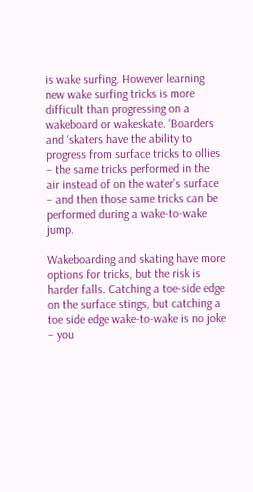is wake surfing. However learning new wake surfing tricks is more difficult than progressing on a wakeboard or wakeskate. ‘Boarders and ‘skaters have the ability to progress from surface tricks to ollies – the same tricks performed in the air instead of on the water’s surface – and then those same tricks can be performed during a wake-to-wake jump.

Wakeboarding and skating have more options for tricks, but the risk is harder falls. Catching a toe-side edge on the surface stings, but catching a toe side edge wake-to-wake is no joke – you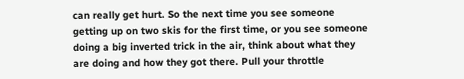can really get hurt. So the next time you see someone getting up on two skis for the first time, or you see someone doing a big inverted trick in the air, think about what they are doing and how they got there. Pull your throttle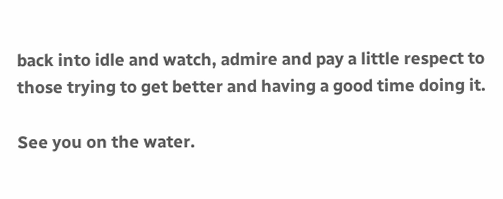back into idle and watch, admire and pay a little respect to those trying to get better and having a good time doing it.

See you on the water.